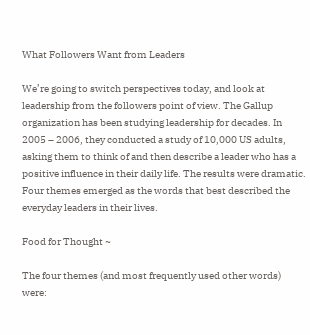What Followers Want from Leaders

We’re going to switch perspectives today, and look at leadership from the followers point of view. The Gallup organization has been studying leadership for decades. In 2005 – 2006, they conducted a study of 10,000 US adults, asking them to think of and then describe a leader who has a positive influence in their daily life. The results were dramatic. Four themes emerged as the words that best described the everyday leaders in their lives.

Food for Thought ~

The four themes (and most frequently used other words) were: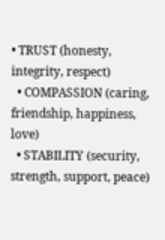• TRUST (honesty, integrity, respect)
  • COMPASSION (caring, friendship, happiness, love)
  • STABILITY (security, strength, support, peace)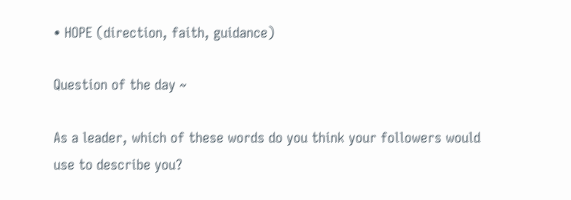• HOPE (direction, faith, guidance)

Question of the day ~

As a leader, which of these words do you think your followers would use to describe you?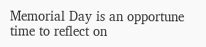Memorial Day is an opportune time to reflect on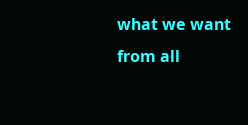what we want from all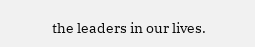the leaders in our lives.